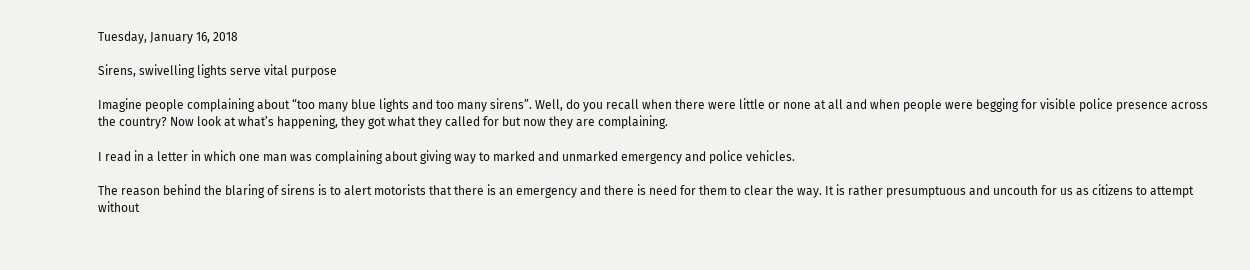Tuesday, January 16, 2018

Sirens, swivelling lights serve vital purpose

Imagine people complaining about “too many blue lights and too many sirens”. Well, do you recall when there were little or none at all and when people were begging for visible police presence across the country? Now look at what’s happening, they got what they called for but now they are complaining.

I read in a letter in which one man was complaining about giving way to marked and unmarked emergency and police vehicles.

The reason behind the blaring of sirens is to alert motorists that there is an emergency and there is need for them to clear the way. It is rather presumptuous and uncouth for us as citizens to attempt without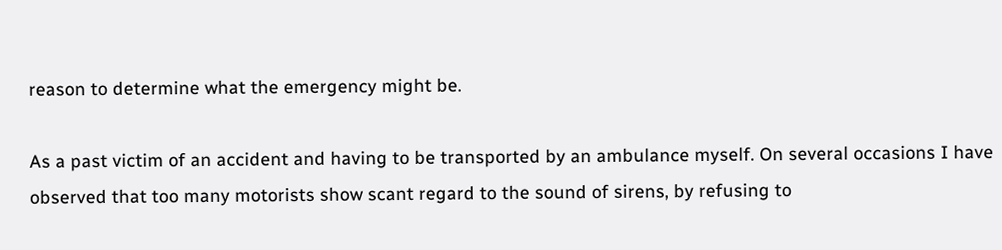reason to determine what the emergency might be.

As a past victim of an accident and having to be transported by an ambulance myself. On several occasions I have observed that too many motorists show scant regard to the sound of sirens, by refusing to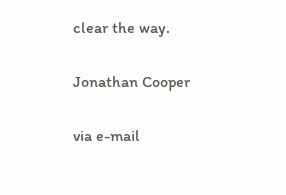clear the way.

Jonathan Cooper

via e-mail